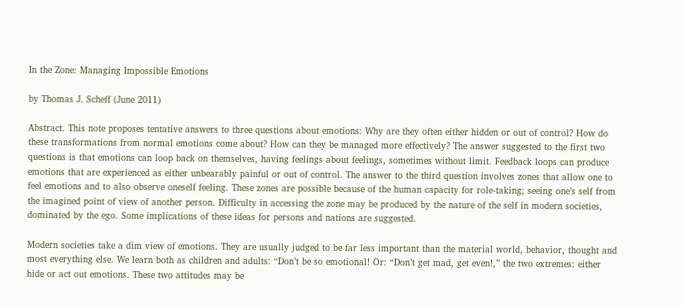In the Zone: Managing Impossible Emotions

by Thomas J. Scheff (June 2011)

Abstract. This note proposes tentative answers to three questions about emotions: Why are they often either hidden or out of control? How do these transformations from normal emotions come about? How can they be managed more effectively? The answer suggested to the first two questions is that emotions can loop back on themselves, having feelings about feelings, sometimes without limit. Feedback loops can produce emotions that are experienced as either unbearably painful or out of control. The answer to the third question involves zones that allow one to feel emotions and to also observe oneself feeling. These zones are possible because of the human capacity for role-taking; seeing one’s self from the imagined point of view of another person. Difficulty in accessing the zone may be produced by the nature of the self in modern societies, dominated by the ego. Some implications of these ideas for persons and nations are suggested.

Modern societies take a dim view of emotions. They are usually judged to be far less important than the material world, behavior, thought and most everything else. We learn both as children and adults: “Don’t be so emotional! Or: “Don’t get mad, get even!,” the two extremes: either hide or act out emotions. These two attitudes may be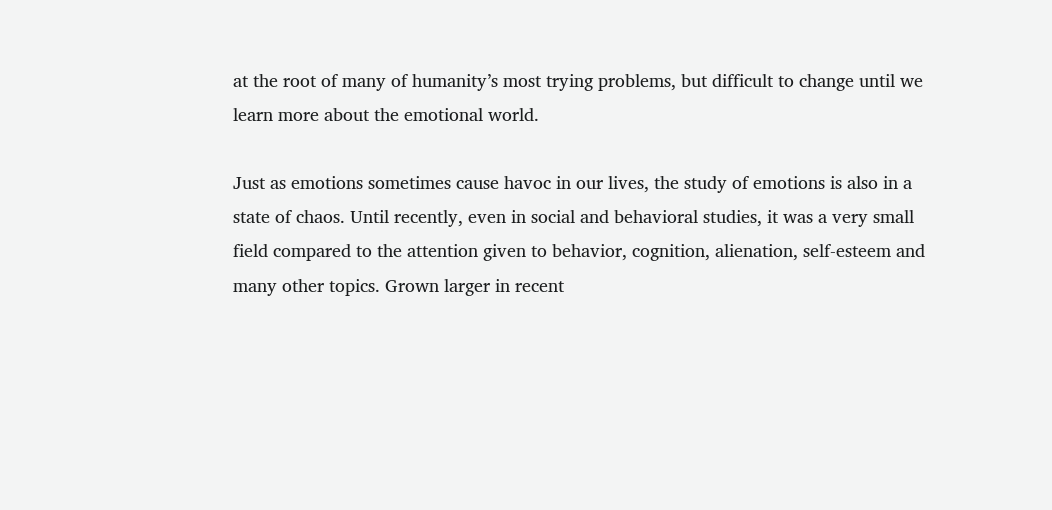at the root of many of humanity’s most trying problems, but difficult to change until we learn more about the emotional world.

Just as emotions sometimes cause havoc in our lives, the study of emotions is also in a state of chaos. Until recently, even in social and behavioral studies, it was a very small field compared to the attention given to behavior, cognition, alienation, self-esteem and many other topics. Grown larger in recent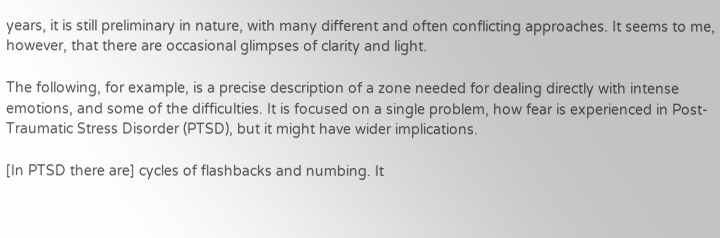years, it is still preliminary in nature, with many different and often conflicting approaches. It seems to me, however, that there are occasional glimpses of clarity and light.

The following, for example, is a precise description of a zone needed for dealing directly with intense emotions, and some of the difficulties. It is focused on a single problem, how fear is experienced in Post-Traumatic Stress Disorder (PTSD), but it might have wider implications.

[In PTSD there are] cycles of flashbacks and numbing. It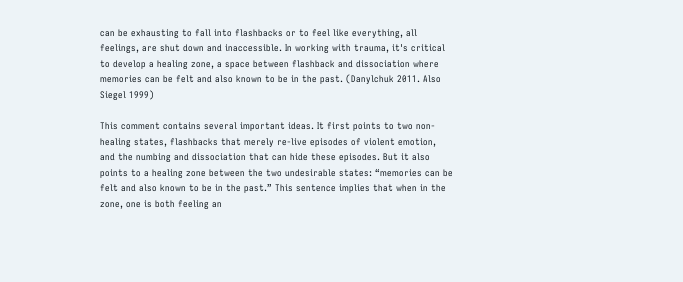can be exhausting to fall into flashbacks or to feel like everything, all feelings, are shut down and inaccessible. In working with trauma, it's critical to develop a healing zone, a space between flashback and dissociation where memories can be felt and also known to be in the past. (Danylchuk 2011. Also Siegel 1999)

This comment contains several important ideas. It first points to two non-healing states, flashbacks that merely re-live episodes of violent emotion, and the numbing and dissociation that can hide these episodes. But it also points to a healing zone between the two undesirable states: “memories can be felt and also known to be in the past.” This sentence implies that when in the zone, one is both feeling an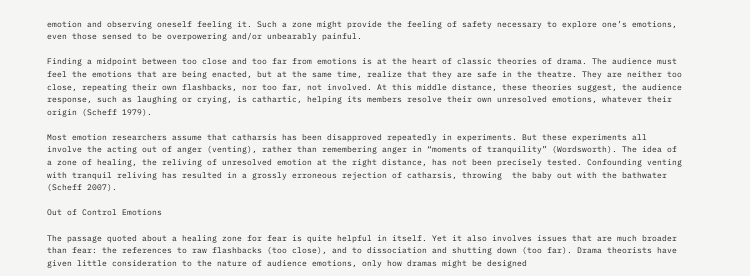emotion and observing oneself feeling it. Such a zone might provide the feeling of safety necessary to explore one’s emotions, even those sensed to be overpowering and/or unbearably painful.

Finding a midpoint between too close and too far from emotions is at the heart of classic theories of drama. The audience must feel the emotions that are being enacted, but at the same time, realize that they are safe in the theatre. They are neither too close, repeating their own flashbacks, nor too far, not involved. At this middle distance, these theories suggest, the audience response, such as laughing or crying, is cathartic, helping its members resolve their own unresolved emotions, whatever their origin (Scheff 1979).

Most emotion researchers assume that catharsis has been disapproved repeatedly in experiments. But these experiments all involve the acting out of anger (venting), rather than remembering anger in “moments of tranquility” (Wordsworth). The idea of a zone of healing, the reliving of unresolved emotion at the right distance, has not been precisely tested. Confounding venting with tranquil reliving has resulted in a grossly erroneous rejection of catharsis, throwing  the baby out with the bathwater (Scheff 2007).

Out of Control Emotions

The passage quoted about a healing zone for fear is quite helpful in itself. Yet it also involves issues that are much broader than fear: the references to raw flashbacks (too close), and to dissociation and shutting down (too far). Drama theorists have given little consideration to the nature of audience emotions, only how dramas might be designed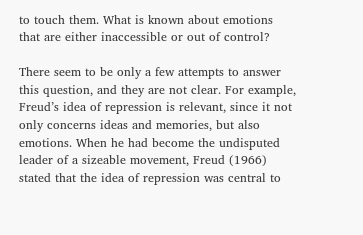to touch them. What is known about emotions that are either inaccessible or out of control?

There seem to be only a few attempts to answer this question, and they are not clear. For example, Freud’s idea of repression is relevant, since it not only concerns ideas and memories, but also emotions. When he had become the undisputed leader of a sizeable movement, Freud (1966) stated that the idea of repression was central to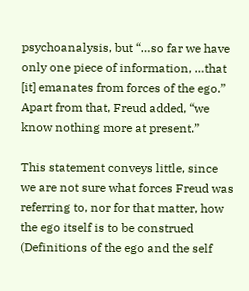psychoanalysis, but “…so far we have only one piece of information, …that [it] emanates from forces of the ego.” Apart from that, Freud added, “we know nothing more at present.”

This statement conveys little, since we are not sure what forces Freud was referring to, nor for that matter, how the ego itself is to be construed (Definitions of the ego and the self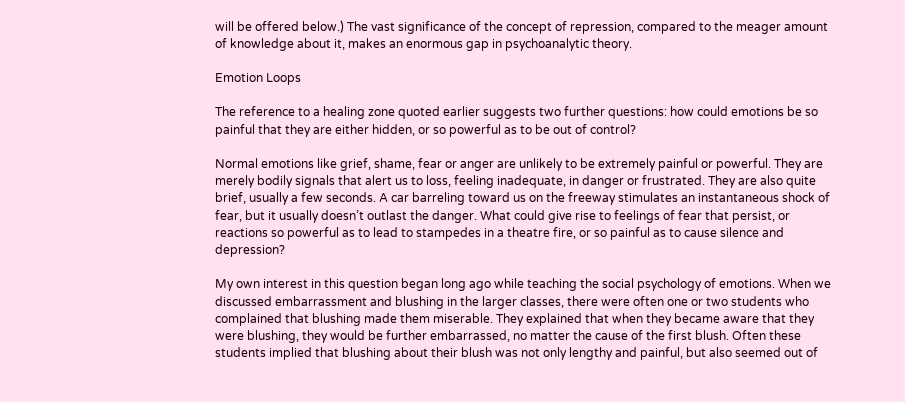will be offered below.) The vast significance of the concept of repression, compared to the meager amount of knowledge about it, makes an enormous gap in psychoanalytic theory.

Emotion Loops

The reference to a healing zone quoted earlier suggests two further questions: how could emotions be so painful that they are either hidden, or so powerful as to be out of control?

Normal emotions like grief, shame, fear or anger are unlikely to be extremely painful or powerful. They are merely bodily signals that alert us to loss, feeling inadequate, in danger or frustrated. They are also quite brief, usually a few seconds. A car barreling toward us on the freeway stimulates an instantaneous shock of fear, but it usually doesn’t outlast the danger. What could give rise to feelings of fear that persist, or reactions so powerful as to lead to stampedes in a theatre fire, or so painful as to cause silence and depression?

My own interest in this question began long ago while teaching the social psychology of emotions. When we discussed embarrassment and blushing in the larger classes, there were often one or two students who complained that blushing made them miserable. They explained that when they became aware that they were blushing, they would be further embarrassed, no matter the cause of the first blush. Often these students implied that blushing about their blush was not only lengthy and painful, but also seemed out of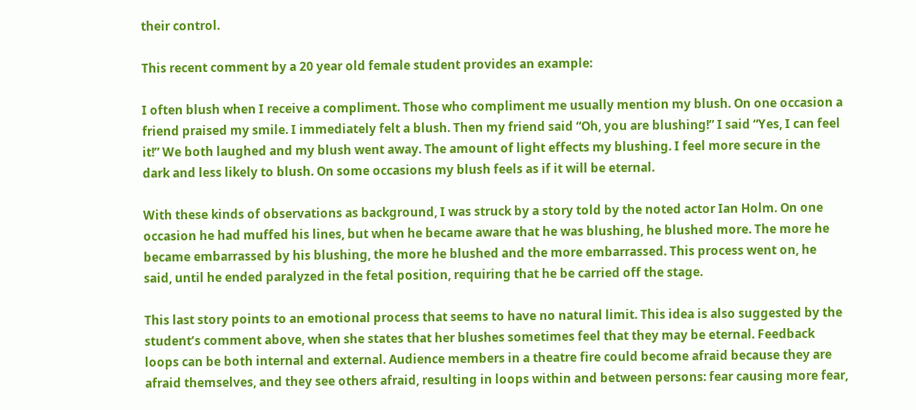their control.

This recent comment by a 20 year old female student provides an example:

I often blush when I receive a compliment. Those who compliment me usually mention my blush. On one occasion a friend praised my smile. I immediately felt a blush. Then my friend said “Oh, you are blushing!” I said “Yes, I can feel it!” We both laughed and my blush went away. The amount of light effects my blushing. I feel more secure in the dark and less likely to blush. On some occasions my blush feels as if it will be eternal.

With these kinds of observations as background, I was struck by a story told by the noted actor Ian Holm. On one occasion he had muffed his lines, but when he became aware that he was blushing, he blushed more. The more he became embarrassed by his blushing, the more he blushed and the more embarrassed. This process went on, he said, until he ended paralyzed in the fetal position, requiring that he be carried off the stage.

This last story points to an emotional process that seems to have no natural limit. This idea is also suggested by the student’s comment above, when she states that her blushes sometimes feel that they may be eternal. Feedback loops can be both internal and external. Audience members in a theatre fire could become afraid because they are afraid themselves, and they see others afraid, resulting in loops within and between persons: fear causing more fear,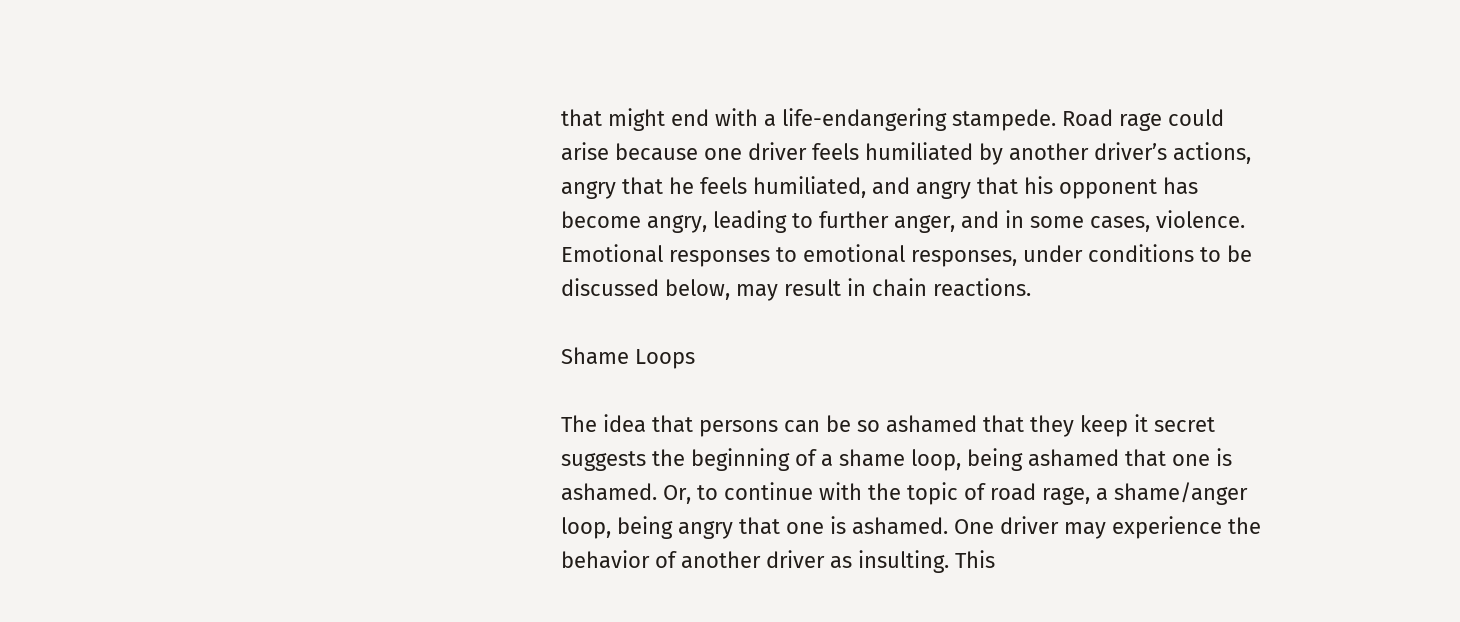that might end with a life-endangering stampede. Road rage could arise because one driver feels humiliated by another driver’s actions, angry that he feels humiliated, and angry that his opponent has become angry, leading to further anger, and in some cases, violence. Emotional responses to emotional responses, under conditions to be discussed below, may result in chain reactions.

Shame Loops

The idea that persons can be so ashamed that they keep it secret suggests the beginning of a shame loop, being ashamed that one is ashamed. Or, to continue with the topic of road rage, a shame/anger loop, being angry that one is ashamed. One driver may experience the behavior of another driver as insulting. This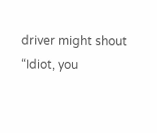driver might shout “Idiot, you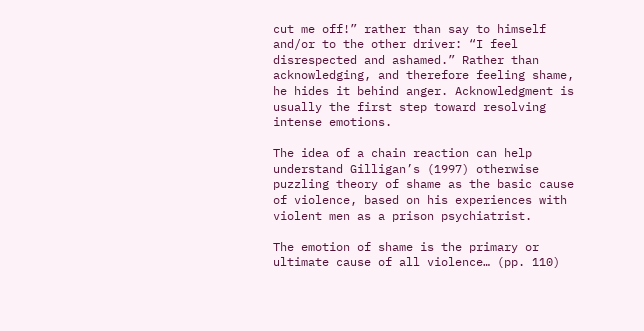cut me off!” rather than say to himself and/or to the other driver: “I feel disrespected and ashamed.” Rather than acknowledging, and therefore feeling shame, he hides it behind anger. Acknowledgment is usually the first step toward resolving intense emotions.

The idea of a chain reaction can help understand Gilligan’s (1997) otherwise puzzling theory of shame as the basic cause of violence, based on his experiences with violent men as a prison psychiatrist.

The emotion of shame is the primary or ultimate cause of all violence… (pp. 110)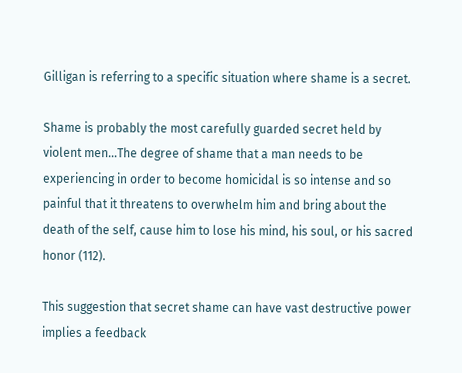Gilligan is referring to a specific situation where shame is a secret.

Shame is probably the most carefully guarded secret held by violent men…The degree of shame that a man needs to be experiencing in order to become homicidal is so intense and so painful that it threatens to overwhelm him and bring about the death of the self, cause him to lose his mind, his soul, or his sacred honor (112).

This suggestion that secret shame can have vast destructive power implies a feedback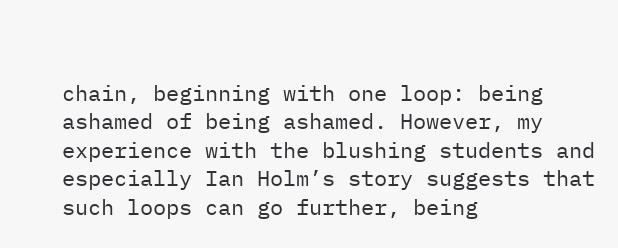chain, beginning with one loop: being ashamed of being ashamed. However, my experience with the blushing students and especially Ian Holm’s story suggests that such loops can go further, being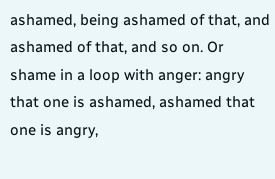ashamed, being ashamed of that, and ashamed of that, and so on. Or shame in a loop with anger: angry that one is ashamed, ashamed that one is angry,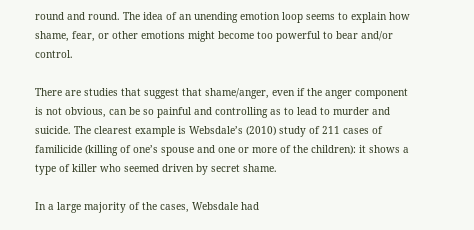round and round. The idea of an unending emotion loop seems to explain how shame, fear, or other emotions might become too powerful to bear and/or control.

There are studies that suggest that shame/anger, even if the anger component is not obvious, can be so painful and controlling as to lead to murder and suicide. The clearest example is Websdale’s (2010) study of 211 cases of familicide (killing of one’s spouse and one or more of the children): it shows a type of killer who seemed driven by secret shame.

In a large majority of the cases, Websdale had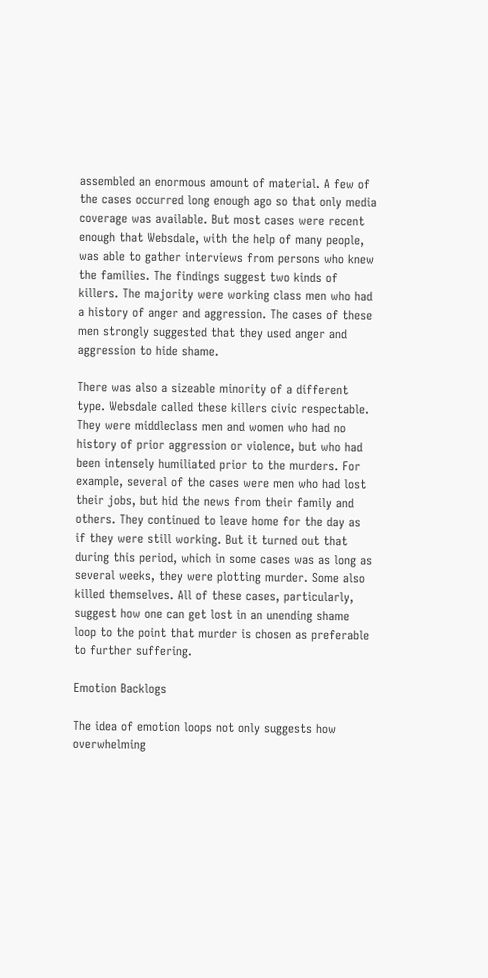assembled an enormous amount of material. A few of the cases occurred long enough ago so that only media coverage was available. But most cases were recent enough that Websdale, with the help of many people, was able to gather interviews from persons who knew the families. The findings suggest two kinds of killers. The majority were working class men who had a history of anger and aggression. The cases of these men strongly suggested that they used anger and aggression to hide shame.

There was also a sizeable minority of a different type. Websdale called these killers civic respectable. They were middleclass men and women who had no history of prior aggression or violence, but who had been intensely humiliated prior to the murders. For example, several of the cases were men who had lost their jobs, but hid the news from their family and others. They continued to leave home for the day as if they were still working. But it turned out that during this period, which in some cases was as long as several weeks, they were plotting murder. Some also killed themselves. All of these cases, particularly, suggest how one can get lost in an unending shame loop to the point that murder is chosen as preferable to further suffering.

Emotion Backlogs

The idea of emotion loops not only suggests how overwhelming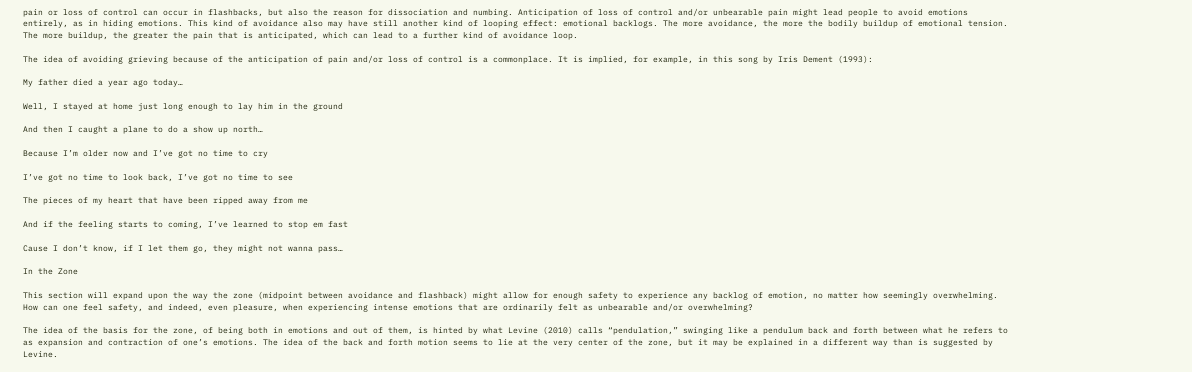pain or loss of control can occur in flashbacks, but also the reason for dissociation and numbing. Anticipation of loss of control and/or unbearable pain might lead people to avoid emotions entirely, as in hiding emotions. This kind of avoidance also may have still another kind of looping effect: emotional backlogs. The more avoidance, the more the bodily buildup of emotional tension. The more buildup, the greater the pain that is anticipated, which can lead to a further kind of avoidance loop.

The idea of avoiding grieving because of the anticipation of pain and/or loss of control is a commonplace. It is implied, for example, in this song by Iris Dement (1993):

My father died a year ago today…

Well, I stayed at home just long enough to lay him in the ground

And then I caught a plane to do a show up north…

Because I’m older now and I’ve got no time to cry

I’ve got no time to look back, I’ve got no time to see

The pieces of my heart that have been ripped away from me

And if the feeling starts to coming, I’ve learned to stop em fast

Cause I don’t know, if I let them go, they might not wanna pass…

In the Zone

This section will expand upon the way the zone (midpoint between avoidance and flashback) might allow for enough safety to experience any backlog of emotion, no matter how seemingly overwhelming. How can one feel safety, and indeed, even pleasure, when experiencing intense emotions that are ordinarily felt as unbearable and/or overwhelming?

The idea of the basis for the zone, of being both in emotions and out of them, is hinted by what Levine (2010) calls “pendulation,” swinging like a pendulum back and forth between what he refers to as expansion and contraction of one’s emotions. The idea of the back and forth motion seems to lie at the very center of the zone, but it may be explained in a different way than is suggested by Levine.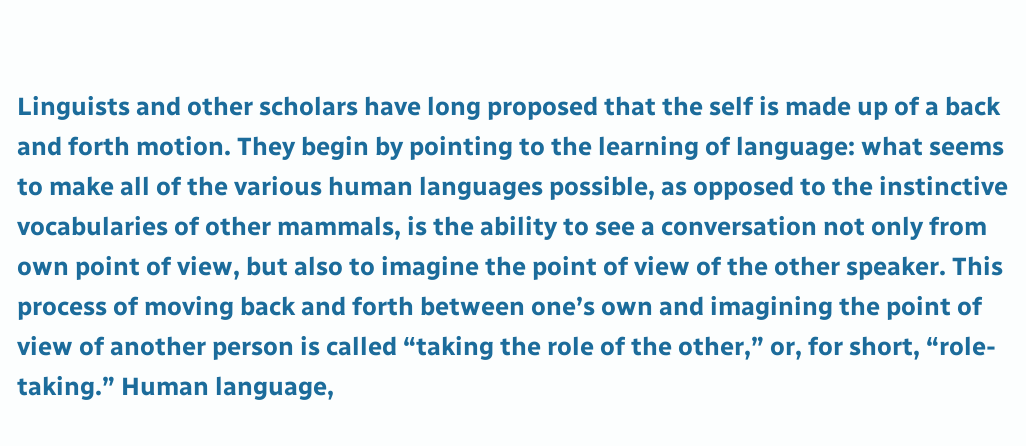Linguists and other scholars have long proposed that the self is made up of a back and forth motion. They begin by pointing to the learning of language: what seems to make all of the various human languages possible, as opposed to the instinctive vocabularies of other mammals, is the ability to see a conversation not only from own point of view, but also to imagine the point of view of the other speaker. This process of moving back and forth between one’s own and imagining the point of view of another person is called “taking the role of the other,” or, for short, “role-taking.” Human language,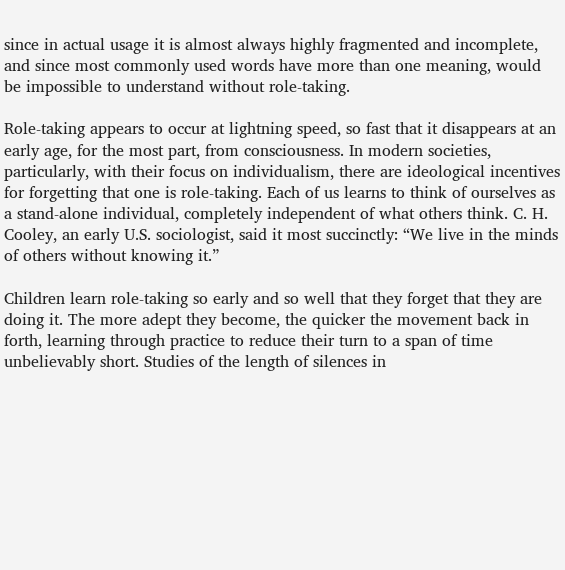since in actual usage it is almost always highly fragmented and incomplete, and since most commonly used words have more than one meaning, would be impossible to understand without role-taking.

Role-taking appears to occur at lightning speed, so fast that it disappears at an early age, for the most part, from consciousness. In modern societies, particularly, with their focus on individualism, there are ideological incentives for forgetting that one is role-taking. Each of us learns to think of ourselves as a stand-alone individual, completely independent of what others think. C. H. Cooley, an early U.S. sociologist, said it most succinctly: “We live in the minds of others without knowing it.”

Children learn role-taking so early and so well that they forget that they are doing it. The more adept they become, the quicker the movement back in forth, learning through practice to reduce their turn to a span of time unbelievably short. Studies of the length of silences in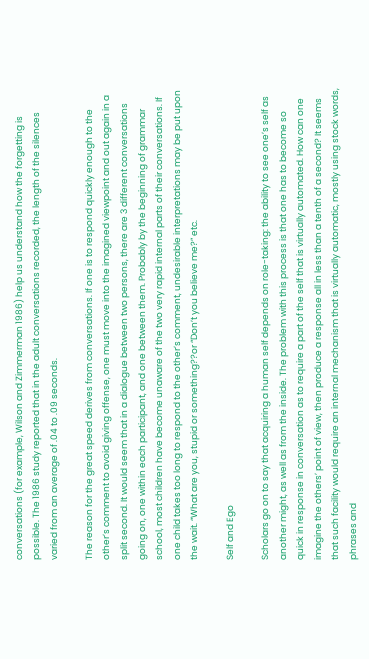conversations (for example, Wilson and Zimmerman 1986) help us understand how the forgetting is possible. The 1986 study reported that in the adult conversations recorded, the length of the silences varied from an average of .04 to .09 seconds.

The reason for the great speed derives from conversations. If one is to respond quickly enough to the other’s comment to avoid giving offense, one must move into the imagined viewpoint and out again in a split second. It would seem that in a dialogue between two persons, there are 3 different conversations going on, one within each participant, and one between them. Probably by the beginning of grammar school, most children have become unaware of the two very rapid internal parts of their conversations. If one child takes too long to respond to the other’s comment, undesirable interpretations may be put upon the wait. “What are you, stupid or something??or “Don’t you believe me?” etc.

Self and Ego

Scholars go on to say that acquiring a human self depends on role-taking: the ability to see one’s self as another might, as well as from the inside. The problem with this process is that one has to become so quick in response in conversation as to require a part of the self that is virtually automated. How can one imagine the others’ point of view, then produce a response all in less than a tenth of a second? It seems that such facility would require an internal mechanism that is virtually automatic, mostly using stock words, phrases and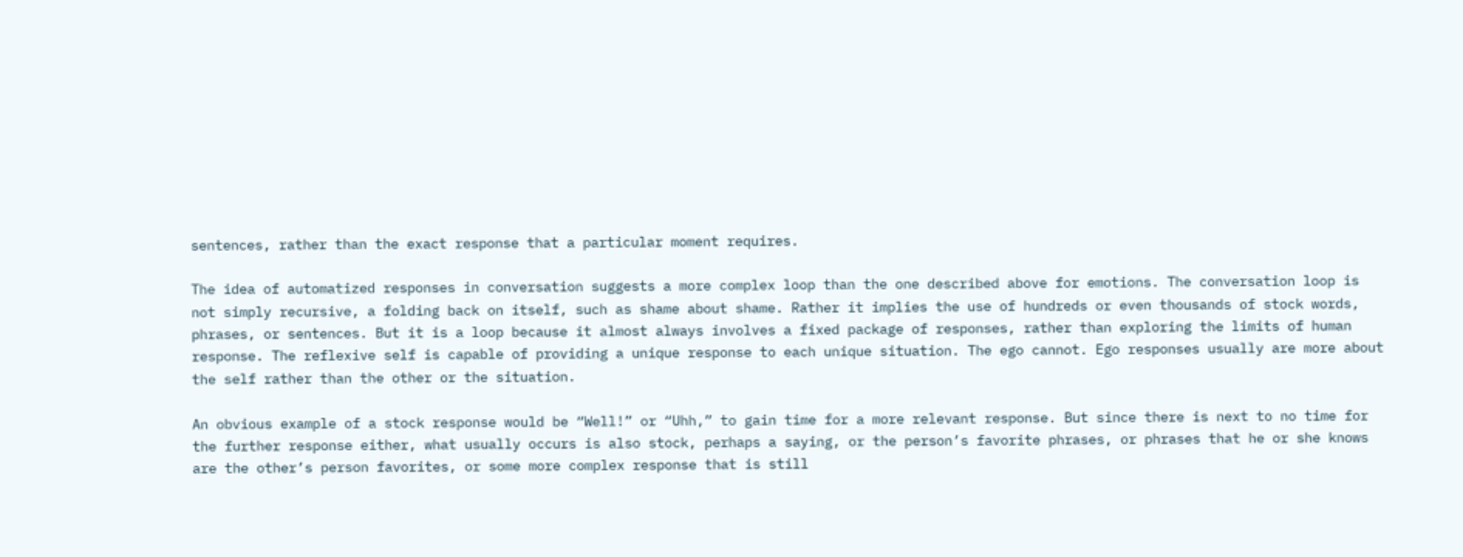sentences, rather than the exact response that a particular moment requires.

The idea of automatized responses in conversation suggests a more complex loop than the one described above for emotions. The conversation loop is not simply recursive, a folding back on itself, such as shame about shame. Rather it implies the use of hundreds or even thousands of stock words, phrases, or sentences. But it is a loop because it almost always involves a fixed package of responses, rather than exploring the limits of human response. The reflexive self is capable of providing a unique response to each unique situation. The ego cannot. Ego responses usually are more about the self rather than the other or the situation.

An obvious example of a stock response would be “Well!” or “Uhh,” to gain time for a more relevant response. But since there is next to no time for the further response either, what usually occurs is also stock, perhaps a saying, or the person’s favorite phrases, or phrases that he or she knows are the other’s person favorites, or some more complex response that is still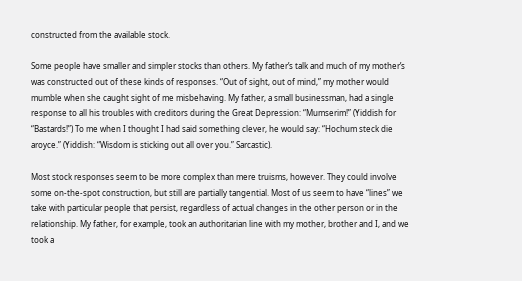constructed from the available stock.

Some people have smaller and simpler stocks than others. My father’s talk and much of my mother’s was constructed out of these kinds of responses. “Out of sight, out of mind,” my mother would mumble when she caught sight of me misbehaving. My father, a small businessman, had a single response to all his troubles with creditors during the Great Depression: “Mumserim!” (Yiddish for “Bastards!”) To me when I thought I had said something clever, he would say: “Hochum steck die aroyce.” (Yiddish: “Wisdom is sticking out all over you.” Sarcastic).

Most stock responses seem to be more complex than mere truisms, however. They could involve some on-the-spot construction, but still are partially tangential. Most of us seem to have “lines” we take with particular people that persist, regardless of actual changes in the other person or in the relationship. My father, for example, took an authoritarian line with my mother, brother and I, and we took a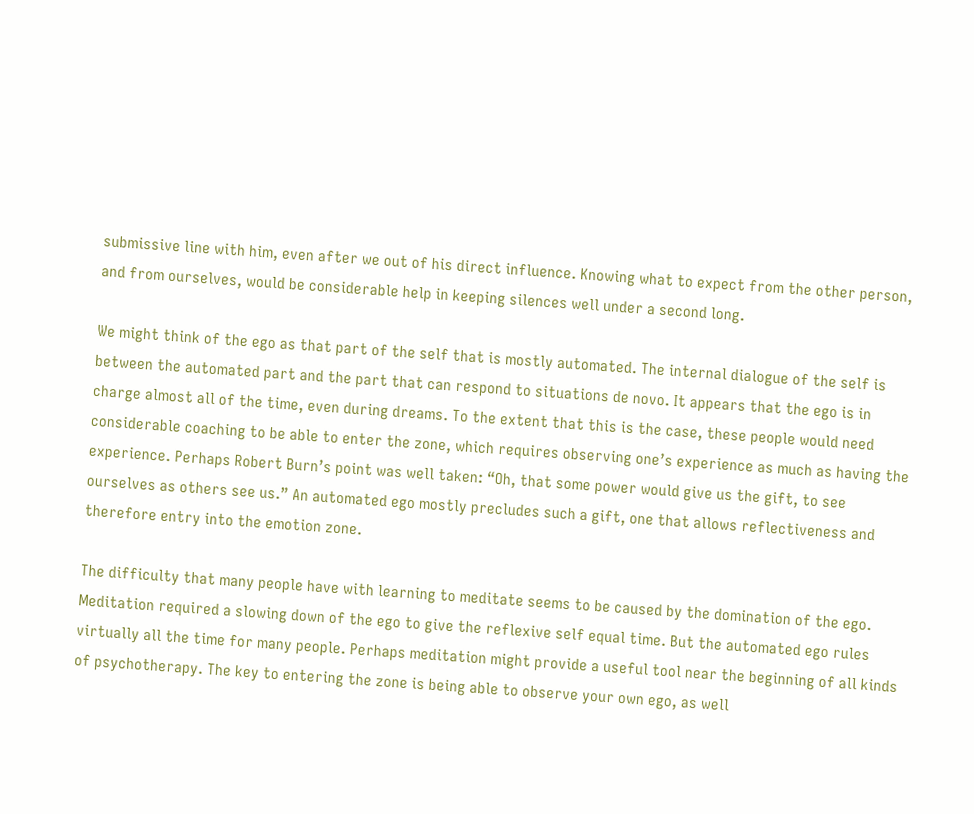submissive line with him, even after we out of his direct influence. Knowing what to expect from the other person, and from ourselves, would be considerable help in keeping silences well under a second long.

We might think of the ego as that part of the self that is mostly automated. The internal dialogue of the self is between the automated part and the part that can respond to situations de novo. It appears that the ego is in charge almost all of the time, even during dreams. To the extent that this is the case, these people would need considerable coaching to be able to enter the zone, which requires observing one’s experience as much as having the experience. Perhaps Robert Burn’s point was well taken: “Oh, that some power would give us the gift, to see ourselves as others see us.” An automated ego mostly precludes such a gift, one that allows reflectiveness and therefore entry into the emotion zone.

The difficulty that many people have with learning to meditate seems to be caused by the domination of the ego. Meditation required a slowing down of the ego to give the reflexive self equal time. But the automated ego rules virtually all the time for many people. Perhaps meditation might provide a useful tool near the beginning of all kinds of psychotherapy. The key to entering the zone is being able to observe your own ego, as well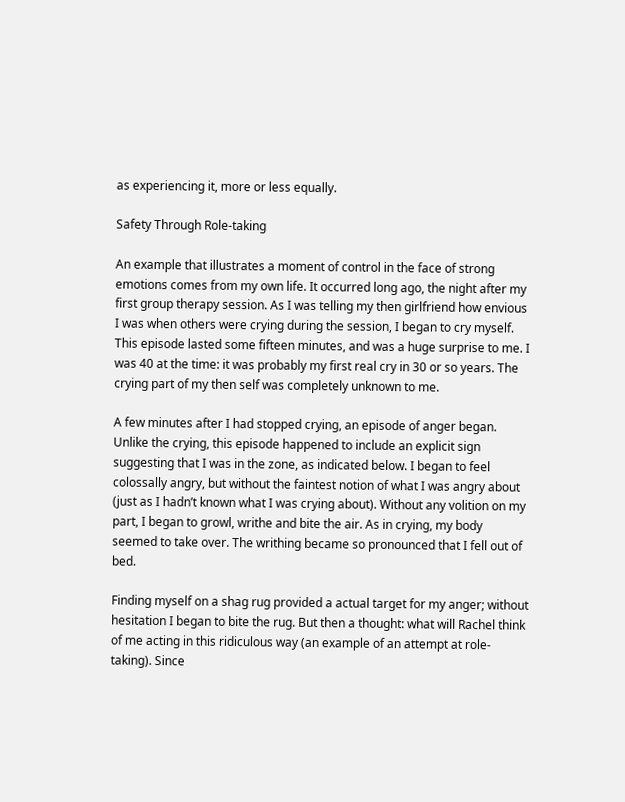as experiencing it, more or less equally.

Safety Through Role-taking

An example that illustrates a moment of control in the face of strong emotions comes from my own life. It occurred long ago, the night after my first group therapy session. As I was telling my then girlfriend how envious I was when others were crying during the session, I began to cry myself. This episode lasted some fifteen minutes, and was a huge surprise to me. I was 40 at the time: it was probably my first real cry in 30 or so years. The crying part of my then self was completely unknown to me.

A few minutes after I had stopped crying, an episode of anger began. Unlike the crying, this episode happened to include an explicit sign suggesting that I was in the zone, as indicated below. I began to feel colossally angry, but without the faintest notion of what I was angry about (just as I hadn’t known what I was crying about). Without any volition on my part, I began to growl, writhe and bite the air. As in crying, my body seemed to take over. The writhing became so pronounced that I fell out of bed.

Finding myself on a shag rug provided a actual target for my anger; without hesitation I began to bite the rug. But then a thought: what will Rachel think of me acting in this ridiculous way (an example of an attempt at role-taking). Since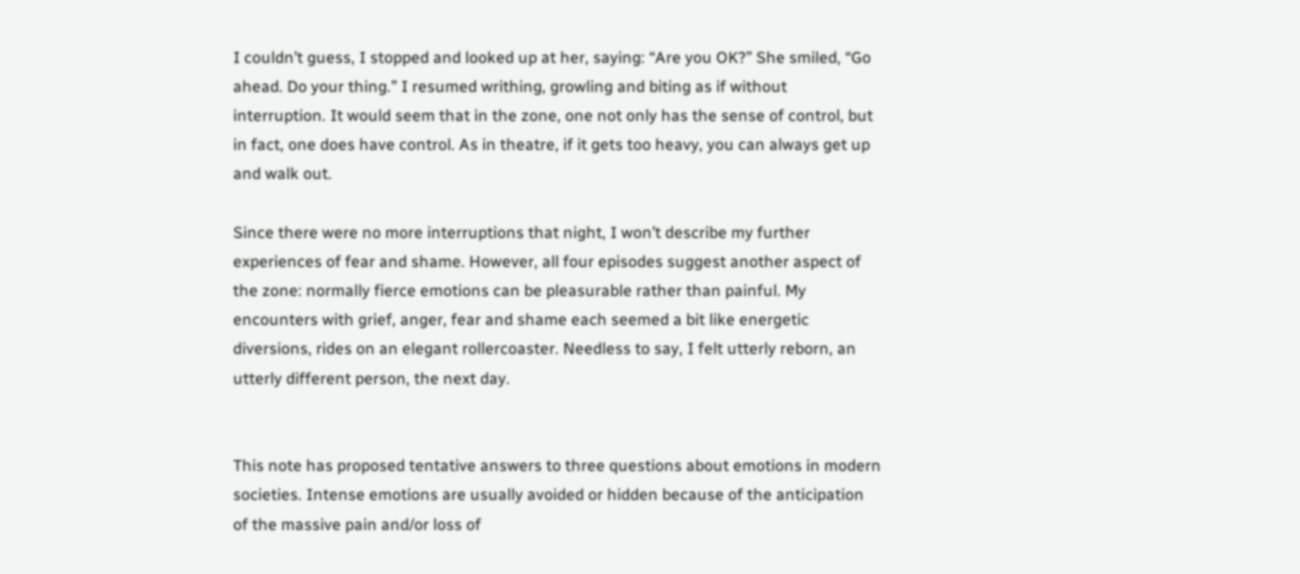I couldn’t guess, I stopped and looked up at her, saying: “Are you OK?” She smiled, “Go ahead. Do your thing.” I resumed writhing, growling and biting as if without interruption. It would seem that in the zone, one not only has the sense of control, but in fact, one does have control. As in theatre, if it gets too heavy, you can always get up and walk out.

Since there were no more interruptions that night, I won’t describe my further experiences of fear and shame. However, all four episodes suggest another aspect of the zone: normally fierce emotions can be pleasurable rather than painful. My encounters with grief, anger, fear and shame each seemed a bit like energetic diversions, rides on an elegant rollercoaster. Needless to say, I felt utterly reborn, an utterly different person, the next day.


This note has proposed tentative answers to three questions about emotions in modern societies. Intense emotions are usually avoided or hidden because of the anticipation of the massive pain and/or loss of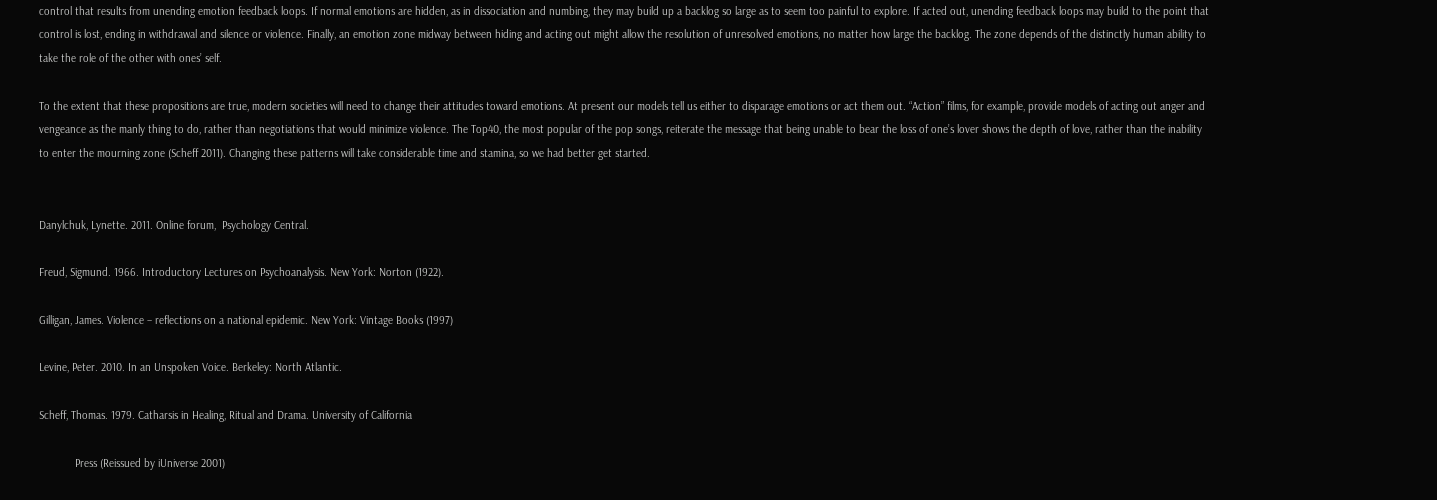control that results from unending emotion feedback loops. If normal emotions are hidden, as in dissociation and numbing, they may build up a backlog so large as to seem too painful to explore. If acted out, unending feedback loops may build to the point that control is lost, ending in withdrawal and silence or violence. Finally, an emotion zone midway between hiding and acting out might allow the resolution of unresolved emotions, no matter how large the backlog. The zone depends of the distinctly human ability to take the role of the other with ones’ self.

To the extent that these propositions are true, modern societies will need to change their attitudes toward emotions. At present our models tell us either to disparage emotions or act them out. “Action” films, for example, provide models of acting out anger and vengeance as the manly thing to do, rather than negotiations that would minimize violence. The Top40, the most popular of the pop songs, reiterate the message that being unable to bear the loss of one’s lover shows the depth of love, rather than the inability to enter the mourning zone (Scheff 2011). Changing these patterns will take considerable time and stamina, so we had better get started.


Danylchuk, Lynette. 2011. Online forum,  Psychology Central.

Freud, Sigmund. 1966. Introductory Lectures on Psychoanalysis. New York: Norton (1922).

Gilligan, James. Violence – reflections on a national epidemic. New York: Vintage Books (1997)

Levine, Peter. 2010. In an Unspoken Voice. Berkeley: North Atlantic.

Scheff, Thomas. 1979. Catharsis in Healing, Ritual and Drama. University of California

            Press (Reissued by iUniverse 2001)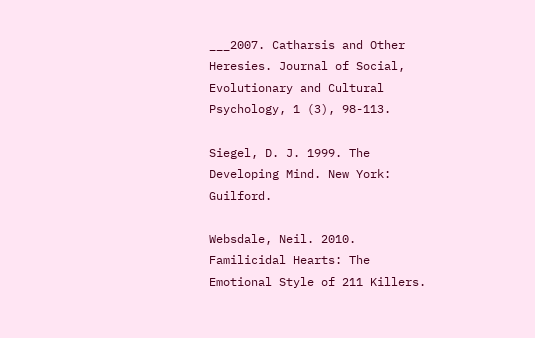___2007. Catharsis and Other Heresies. Journal of Social, Evolutionary and Cultural Psychology, 1 (3), 98-113.

Siegel, D. J. 1999. The Developing Mind. New York: Guilford.

Websdale, Neil. 2010. Familicidal Hearts: The Emotional Style of 211 Killers.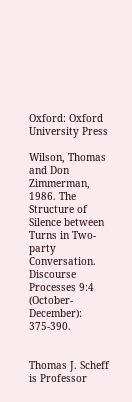Oxford: Oxford University Press

Wilson, Thomas and Don Zimmerman, 1986. The Structure of Silence between Turns in Two-party Conversation. Discourse Processes 9:4 (October-December): 375-390.


Thomas J. Scheff is Professor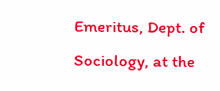Emeritus, Dept. of Sociology, at the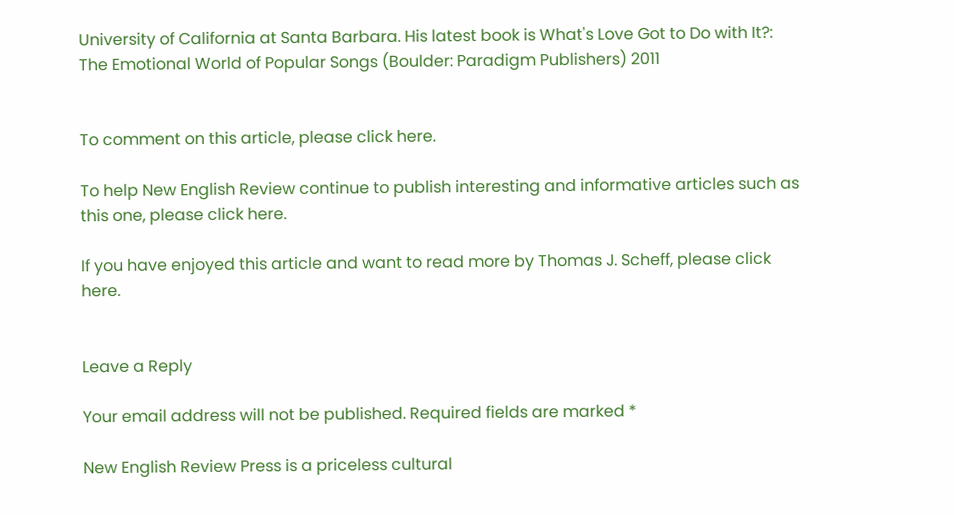University of California at Santa Barbara. His latest book is What's Love Got to Do with It?: The Emotional World of Popular Songs (Boulder: Paradigm Publishers) 2011


To comment on this article, please click here.

To help New English Review continue to publish interesting and informative articles such as this one, please click here.

If you have enjoyed this article and want to read more by Thomas J. Scheff, please click here.


Leave a Reply

Your email address will not be published. Required fields are marked *

New English Review Press is a priceless cultural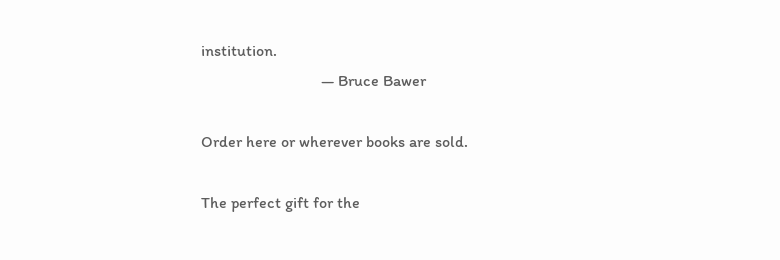institution.
                              — Bruce Bawer

Order here or wherever books are sold.

The perfect gift for the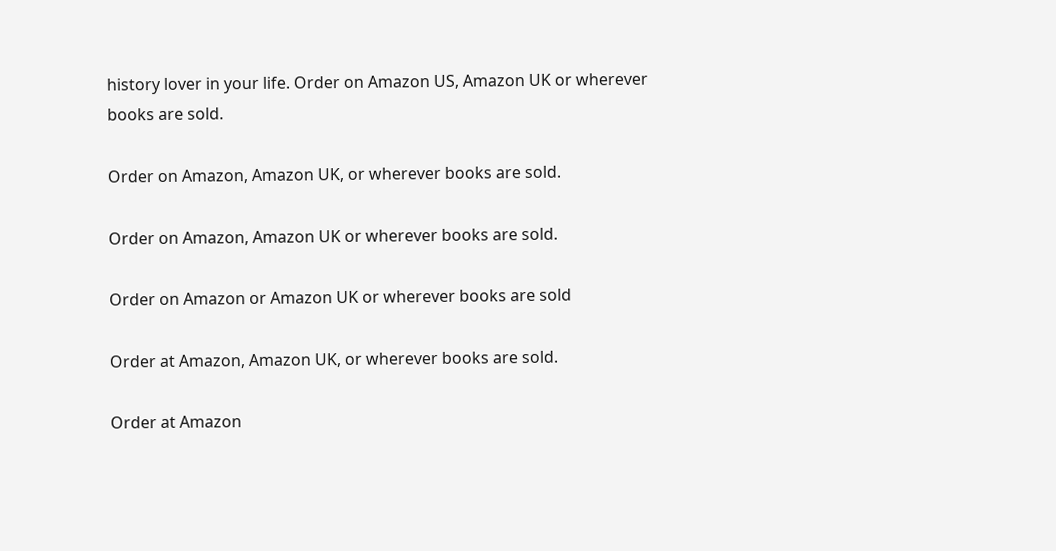history lover in your life. Order on Amazon US, Amazon UK or wherever books are sold.

Order on Amazon, Amazon UK, or wherever books are sold.

Order on Amazon, Amazon UK or wherever books are sold.

Order on Amazon or Amazon UK or wherever books are sold

Order at Amazon, Amazon UK, or wherever books are sold.

Order at Amazon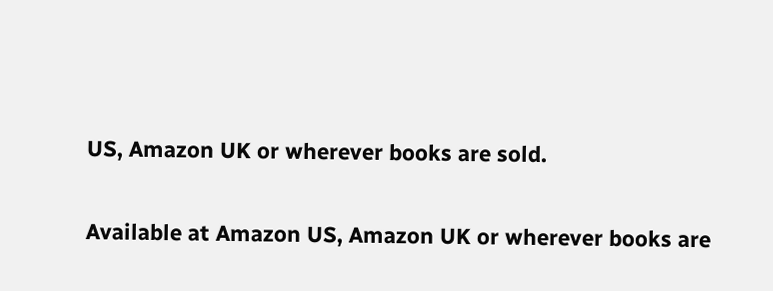US, Amazon UK or wherever books are sold.

Available at Amazon US, Amazon UK or wherever books are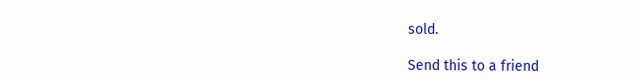sold.

Send this to a friend